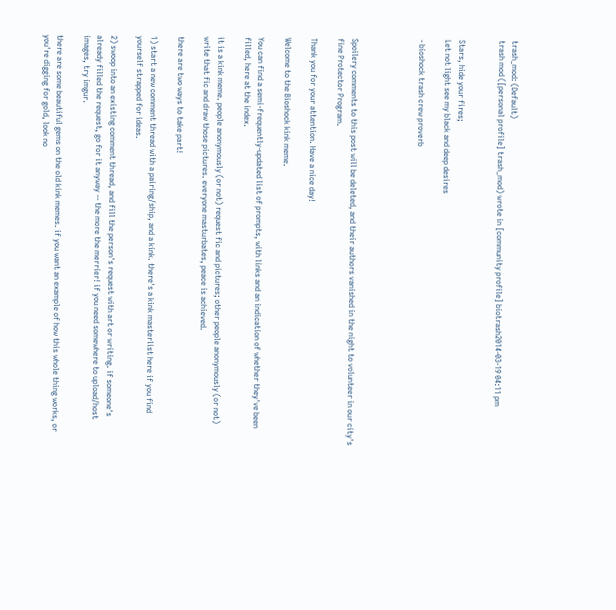trash_mod: (Default)
trash mod ([personal profile] trash_mod) wrote in [community profile] biotrash2014-03-19 04:11 pm


Stars, hide your fires;
Let not light see my black and deep desires

- bioshock trash crew proverb




Spoilery comments to this post will be deleted, and their authors vanished in the night to volunteer in our city's fine Protector Program.

Thank you for your attention. Have a nice day!

Welcome to the Bioshock kink meme.

You can find a semi-frequently-updated list of prompts, with links and an indication of whether they've been filled, here at the index.

it is a kink meme. people anonymously (or not) request fic and pictures; other people anonymously (or not) write that fic and draw those pictures. everyone masturbates, peace is achieved.

there are two ways to take part!

1) start a new comment thread with a pairing/ship, and a kink. there's a kink masterlist here if you find yourself strapped for ideas.

2) swoop into an existing comment thread, and fill the person's request with art or writing. if someone's already filled the request, go for it anyway -- the more the merrier! if you need somewhere to upload/host images, try imgur.

there are some beautiful gems on the old kink memes. if you want an example of how this whole thing works, or you're digging for gold, look no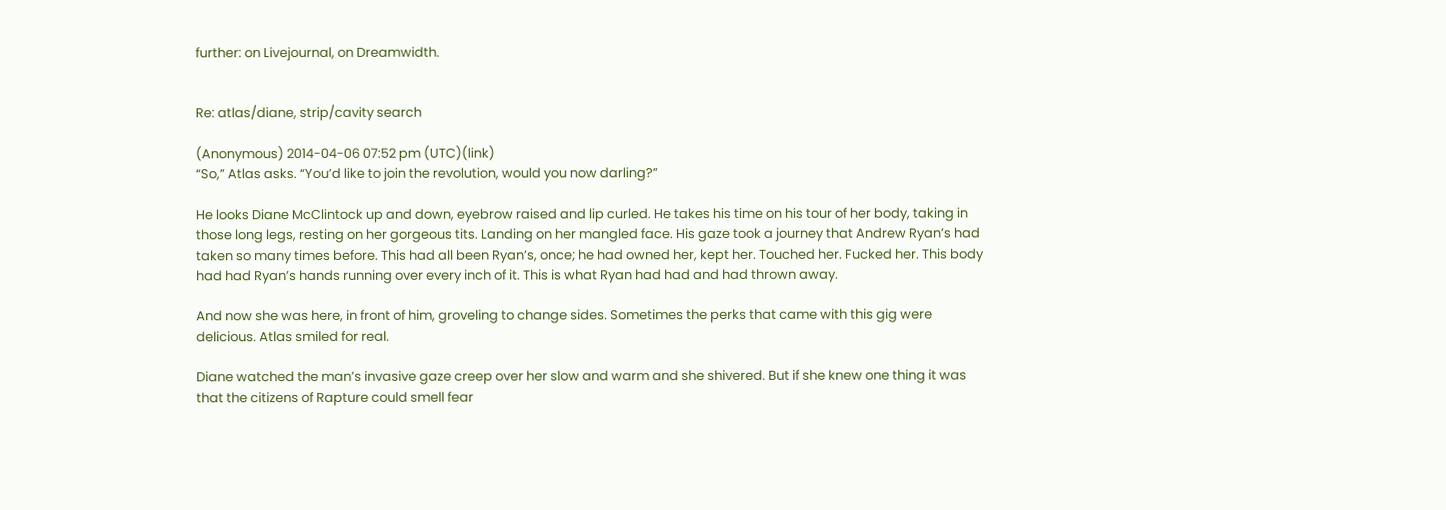further: on Livejournal, on Dreamwidth.


Re: atlas/diane, strip/cavity search

(Anonymous) 2014-04-06 07:52 pm (UTC)(link)
“So,” Atlas asks. “You’d like to join the revolution, would you now darling?”

He looks Diane McClintock up and down, eyebrow raised and lip curled. He takes his time on his tour of her body, taking in those long legs, resting on her gorgeous tits. Landing on her mangled face. His gaze took a journey that Andrew Ryan’s had taken so many times before. This had all been Ryan’s, once; he had owned her, kept her. Touched her. Fucked her. This body had had Ryan’s hands running over every inch of it. This is what Ryan had had and had thrown away.

And now she was here, in front of him, groveling to change sides. Sometimes the perks that came with this gig were delicious. Atlas smiled for real.

Diane watched the man’s invasive gaze creep over her slow and warm and she shivered. But if she knew one thing it was that the citizens of Rapture could smell fear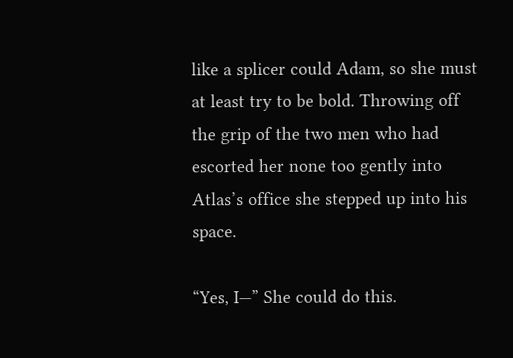like a splicer could Adam, so she must at least try to be bold. Throwing off the grip of the two men who had escorted her none too gently into Atlas’s office she stepped up into his space.

“Yes, I—” She could do this.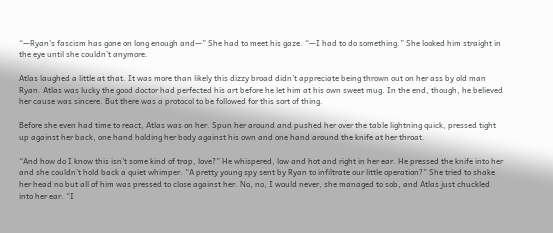“—Ryan’s fascism has gone on long enough and—” She had to meet his gaze. “—I had to do something.” She looked him straight in the eye until she couldn’t anymore.

Atlas laughed a little at that. It was more than likely this dizzy broad didn’t appreciate being thrown out on her ass by old man Ryan. Atlas was lucky the good doctor had perfected his art before he let him at his own sweet mug. In the end, though, he believed her cause was sincere. But there was a protocol to be followed for this sort of thing.

Before she even had time to react, Atlas was on her. Spun her around and pushed her over the table lightning quick, pressed tight up against her back, one hand holding her body against his own and one hand around the knife at her throat.

“And how do I know this isn’t some kind of trap, love?” He whispered, low and hot and right in her ear. He pressed the knife into her and she couldn’t hold back a quiet whimper. “A pretty young spy sent by Ryan to infiltrate our little operation?” She tried to shake her head no but all of him was pressed to close against her. No, no, I would never, she managed to sob, and Atlas just chuckled into her ear. “I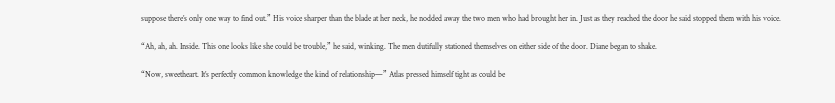suppose there’s only one way to find out.” His voice sharper than the blade at her neck, he nodded away the two men who had brought her in. Just as they reached the door he said stopped them with his voice.

“Ah, ah, ah. Inside. This one looks like she could be trouble,” he said, winking. The men dutifully stationed themselves on either side of the door. Diane began to shake.

“Now, sweetheart. It’s perfectly common knowledge the kind of relationship—” Atlas pressed himself tight as could be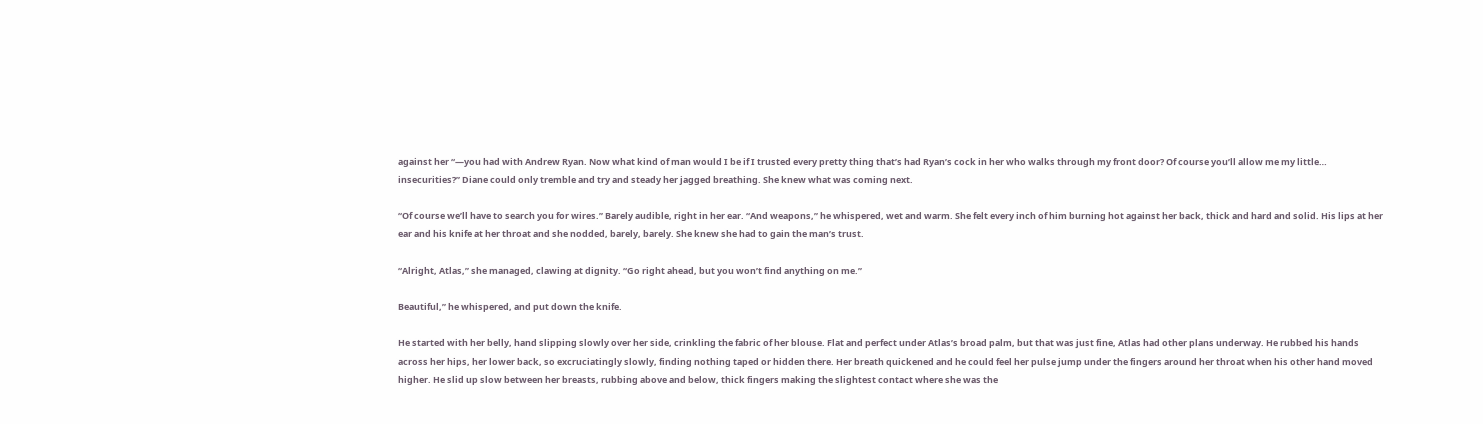against her “—you had with Andrew Ryan. Now what kind of man would I be if I trusted every pretty thing that’s had Ryan’s cock in her who walks through my front door? Of course you’ll allow me my little… insecurities?” Diane could only tremble and try and steady her jagged breathing. She knew what was coming next.

“Of course we’ll have to search you for wires.” Barely audible, right in her ear. “And weapons,” he whispered, wet and warm. She felt every inch of him burning hot against her back, thick and hard and solid. His lips at her ear and his knife at her throat and she nodded, barely, barely. She knew she had to gain the man’s trust.

“Alright, Atlas,” she managed, clawing at dignity. “Go right ahead, but you won’t find anything on me.”

Beautiful,” he whispered, and put down the knife.

He started with her belly, hand slipping slowly over her side, crinkling the fabric of her blouse. Flat and perfect under Atlas’s broad palm, but that was just fine, Atlas had other plans underway. He rubbed his hands across her hips, her lower back, so excruciatingly slowly, finding nothing taped or hidden there. Her breath quickened and he could feel her pulse jump under the fingers around her throat when his other hand moved higher. He slid up slow between her breasts, rubbing above and below, thick fingers making the slightest contact where she was the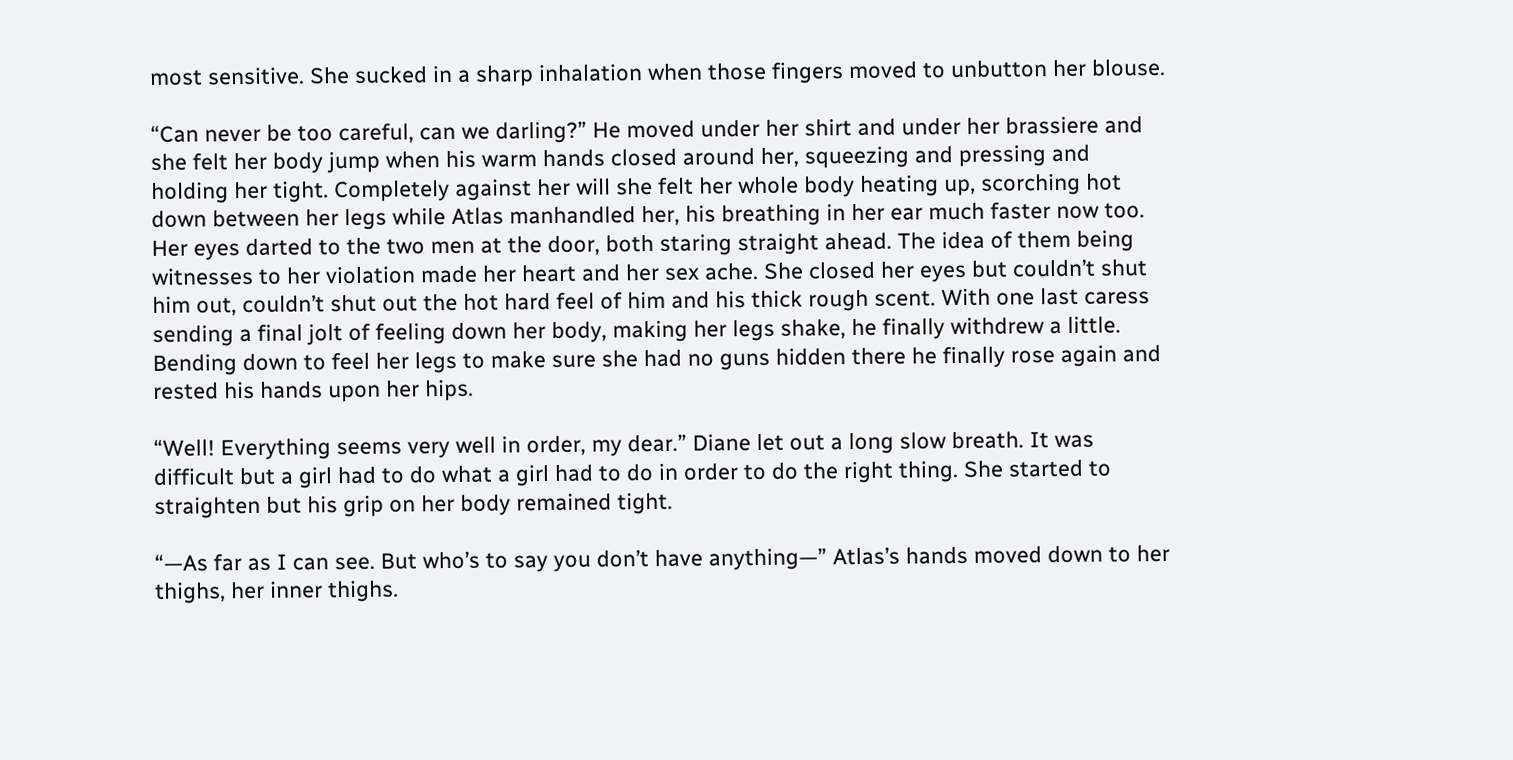most sensitive. She sucked in a sharp inhalation when those fingers moved to unbutton her blouse.

“Can never be too careful, can we darling?” He moved under her shirt and under her brassiere and she felt her body jump when his warm hands closed around her, squeezing and pressing and holding her tight. Completely against her will she felt her whole body heating up, scorching hot down between her legs while Atlas manhandled her, his breathing in her ear much faster now too. Her eyes darted to the two men at the door, both staring straight ahead. The idea of them being witnesses to her violation made her heart and her sex ache. She closed her eyes but couldn’t shut him out, couldn’t shut out the hot hard feel of him and his thick rough scent. With one last caress sending a final jolt of feeling down her body, making her legs shake, he finally withdrew a little. Bending down to feel her legs to make sure she had no guns hidden there he finally rose again and rested his hands upon her hips.

“Well! Everything seems very well in order, my dear.” Diane let out a long slow breath. It was difficult but a girl had to do what a girl had to do in order to do the right thing. She started to straighten but his grip on her body remained tight.

“—As far as I can see. But who’s to say you don’t have anything—” Atlas’s hands moved down to her thighs, her inner thighs.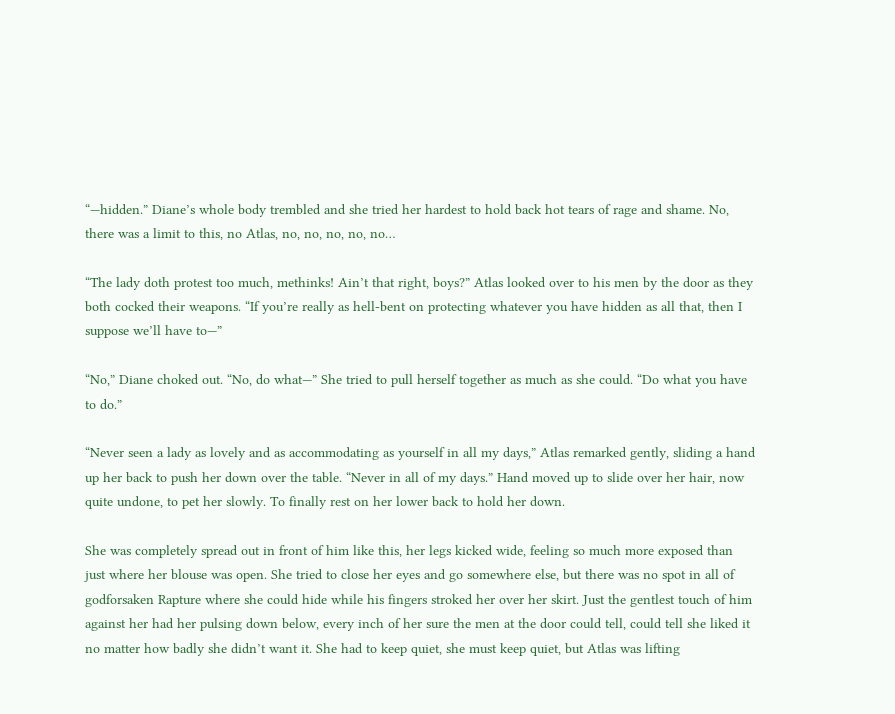“—hidden.” Diane’s whole body trembled and she tried her hardest to hold back hot tears of rage and shame. No, there was a limit to this, no Atlas, no, no, no, no, no…

“The lady doth protest too much, methinks! Ain’t that right, boys?” Atlas looked over to his men by the door as they both cocked their weapons. “If you’re really as hell-bent on protecting whatever you have hidden as all that, then I suppose we’ll have to—”

“No,” Diane choked out. “No, do what—” She tried to pull herself together as much as she could. “Do what you have to do.”

“Never seen a lady as lovely and as accommodating as yourself in all my days,” Atlas remarked gently, sliding a hand up her back to push her down over the table. “Never in all of my days.” Hand moved up to slide over her hair, now quite undone, to pet her slowly. To finally rest on her lower back to hold her down.

She was completely spread out in front of him like this, her legs kicked wide, feeling so much more exposed than just where her blouse was open. She tried to close her eyes and go somewhere else, but there was no spot in all of godforsaken Rapture where she could hide while his fingers stroked her over her skirt. Just the gentlest touch of him against her had her pulsing down below, every inch of her sure the men at the door could tell, could tell she liked it no matter how badly she didn’t want it. She had to keep quiet, she must keep quiet, but Atlas was lifting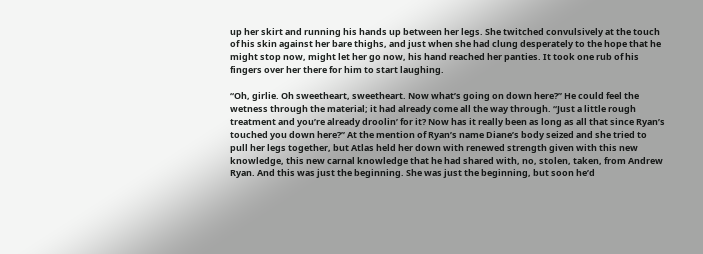up her skirt and running his hands up between her legs. She twitched convulsively at the touch of his skin against her bare thighs, and just when she had clung desperately to the hope that he might stop now, might let her go now, his hand reached her panties. It took one rub of his fingers over her there for him to start laughing.

“Oh, girlie. Oh sweetheart, sweetheart. Now what’s going on down here?” He could feel the wetness through the material; it had already come all the way through. “Just a little rough treatment and you’re already droolin’ for it? Now has it really been as long as all that since Ryan’s touched you down here?” At the mention of Ryan’s name Diane’s body seized and she tried to pull her legs together, but Atlas held her down with renewed strength given with this new knowledge, this new carnal knowledge that he had shared with, no, stolen, taken, from Andrew Ryan. And this was just the beginning. She was just the beginning, but soon he’d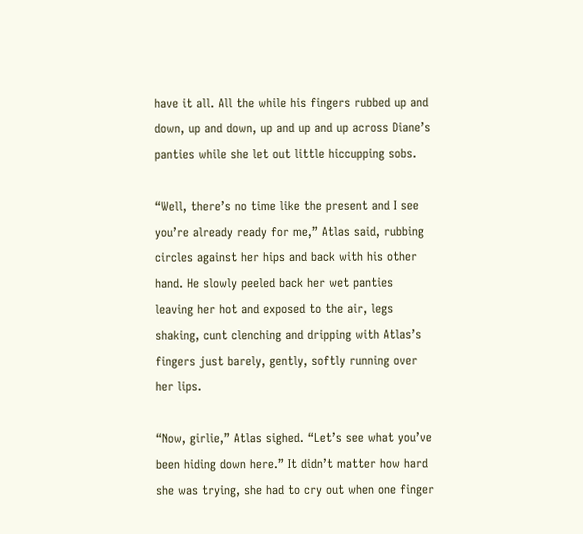have it all. All the while his fingers rubbed up and down, up and down, up and up and up across Diane’s panties while she let out little hiccupping sobs.

“Well, there’s no time like the present and I see you’re already ready for me,” Atlas said, rubbing circles against her hips and back with his other hand. He slowly peeled back her wet panties leaving her hot and exposed to the air, legs shaking, cunt clenching and dripping with Atlas’s fingers just barely, gently, softly running over her lips.

“Now, girlie,” Atlas sighed. “Let’s see what you’ve been hiding down here.” It didn’t matter how hard she was trying, she had to cry out when one finger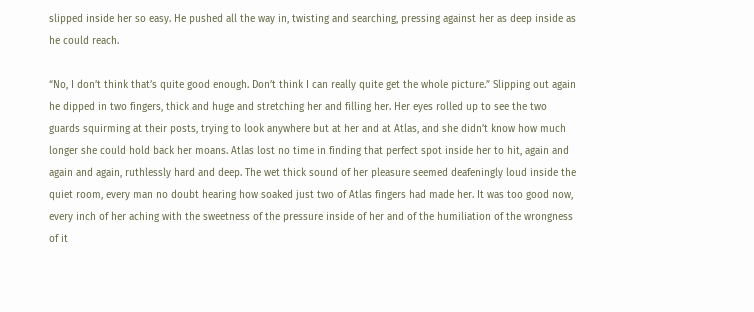slipped inside her so easy. He pushed all the way in, twisting and searching, pressing against her as deep inside as he could reach.

“No, I don’t think that’s quite good enough. Don’t think I can really quite get the whole picture.” Slipping out again he dipped in two fingers, thick and huge and stretching her and filling her. Her eyes rolled up to see the two guards squirming at their posts, trying to look anywhere but at her and at Atlas, and she didn’t know how much longer she could hold back her moans. Atlas lost no time in finding that perfect spot inside her to hit, again and again and again, ruthlessly hard and deep. The wet thick sound of her pleasure seemed deafeningly loud inside the quiet room, every man no doubt hearing how soaked just two of Atlas fingers had made her. It was too good now, every inch of her aching with the sweetness of the pressure inside of her and of the humiliation of the wrongness of it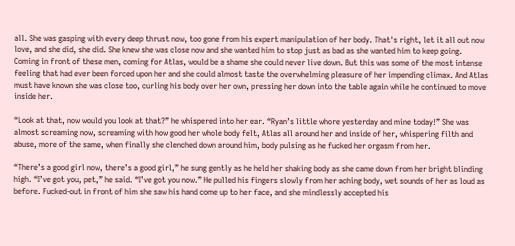all. She was gasping with every deep thrust now, too gone from his expert manipulation of her body. That's right, let it all out now love, and she did, she did. She knew she was close now and she wanted him to stop just as bad as she wanted him to keep going. Coming in front of these men, coming for Atlas, would be a shame she could never live down. But this was some of the most intense feeling that had ever been forced upon her and she could almost taste the overwhelming pleasure of her impending climax. And Atlas must have known she was close too, curling his body over her own, pressing her down into the table again while he continued to move inside her.

“Look at that, now would you look at that?” he whispered into her ear. “Ryan’s little whore yesterday and mine today!” She was almost screaming now, screaming with how good her whole body felt, Atlas all around her and inside of her, whispering filth and abuse, more of the same, when finally she clenched down around him, body pulsing as he fucked her orgasm from her.

“There’s a good girl now, there’s a good girl,” he sung gently as he held her shaking body as she came down from her bright blinding high. “I’ve got you, pet,” he said. “I’ve got you now.” He pulled his fingers slowly from her aching body, wet sounds of her as loud as before. Fucked-out in front of him she saw his hand come up to her face, and she mindlessly accepted his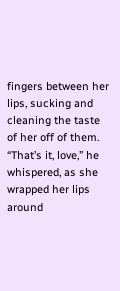fingers between her lips, sucking and cleaning the taste of her off of them. “That’s it, love,” he whispered, as she wrapped her lips around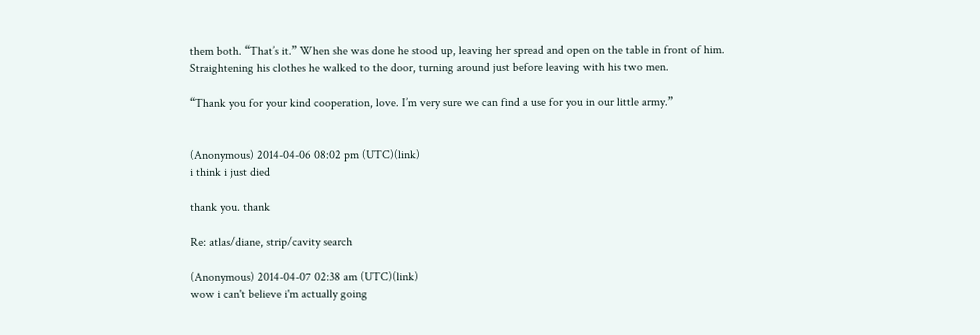them both. “That’s it.” When she was done he stood up, leaving her spread and open on the table in front of him. Straightening his clothes he walked to the door, turning around just before leaving with his two men.

“Thank you for your kind cooperation, love. I’m very sure we can find a use for you in our little army.”


(Anonymous) 2014-04-06 08:02 pm (UTC)(link)
i think i just died

thank you. thank

Re: atlas/diane, strip/cavity search

(Anonymous) 2014-04-07 02:38 am (UTC)(link)
wow i can't believe i'm actually going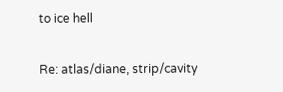to ice hell

Re: atlas/diane, strip/cavity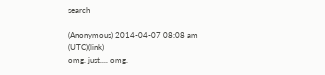search

(Anonymous) 2014-04-07 08:08 am (UTC)(link)
omg. just.... omg.